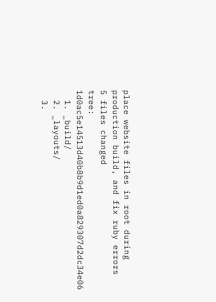place website files in root during production build, and fix ruby errors
5 files changed
tree: 1d0ac5e14513d40b8b9d1ed0a829307d2dc34e06
  1. _build/
  2. _layouts/
  3.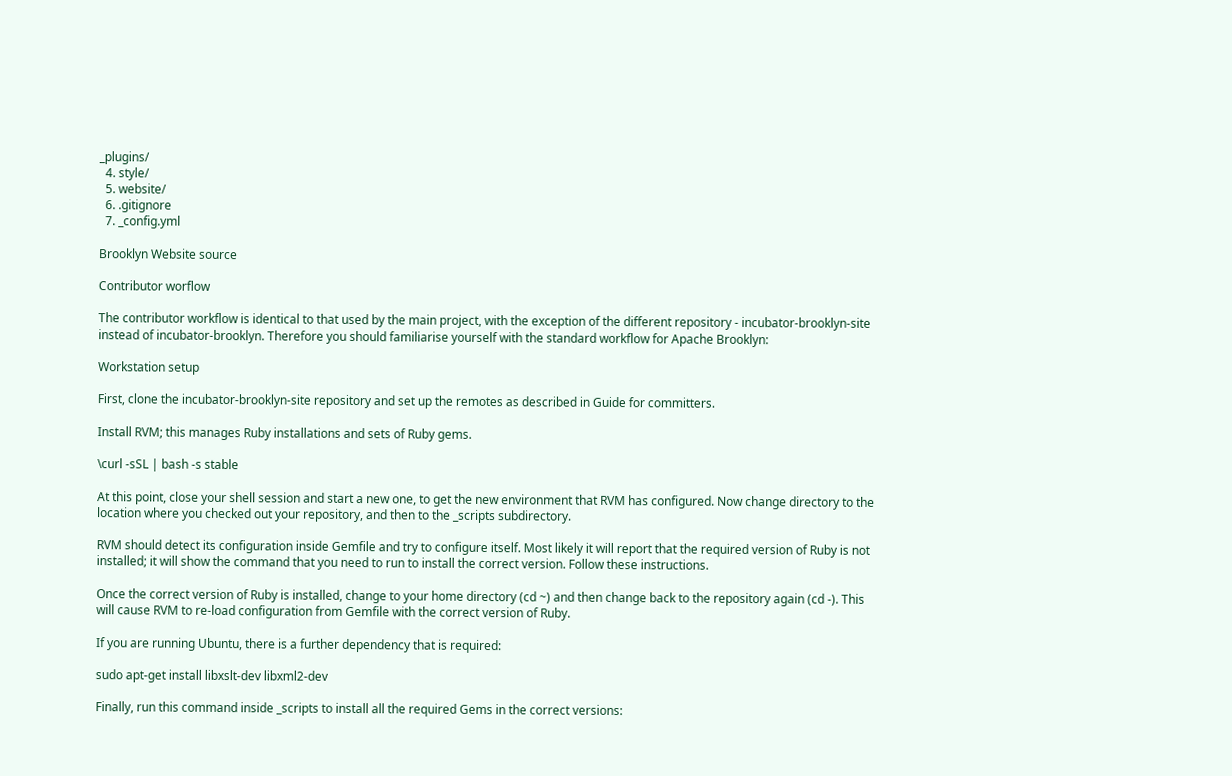_plugins/
  4. style/
  5. website/
  6. .gitignore
  7. _config.yml

Brooklyn Website source

Contributor worflow

The contributor workflow is identical to that used by the main project, with the exception of the different repository - incubator-brooklyn-site instead of incubator-brooklyn. Therefore you should familiarise yourself with the standard workflow for Apache Brooklyn:

Workstation setup

First, clone the incubator-brooklyn-site repository and set up the remotes as described in Guide for committers.

Install RVM; this manages Ruby installations and sets of Ruby gems.

\curl -sSL | bash -s stable

At this point, close your shell session and start a new one, to get the new environment that RVM has configured. Now change directory to the location where you checked out your repository, and then to the _scripts subdirectory.

RVM should detect its configuration inside Gemfile and try to configure itself. Most likely it will report that the required version of Ruby is not installed; it will show the command that you need to run to install the correct version. Follow these instructions.

Once the correct version of Ruby is installed, change to your home directory (cd ~) and then change back to the repository again (cd -). This will cause RVM to re-load configuration from Gemfile with the correct version of Ruby.

If you are running Ubuntu, there is a further dependency that is required:

sudo apt-get install libxslt-dev libxml2-dev

Finally, run this command inside _scripts to install all the required Gems in the correct versions: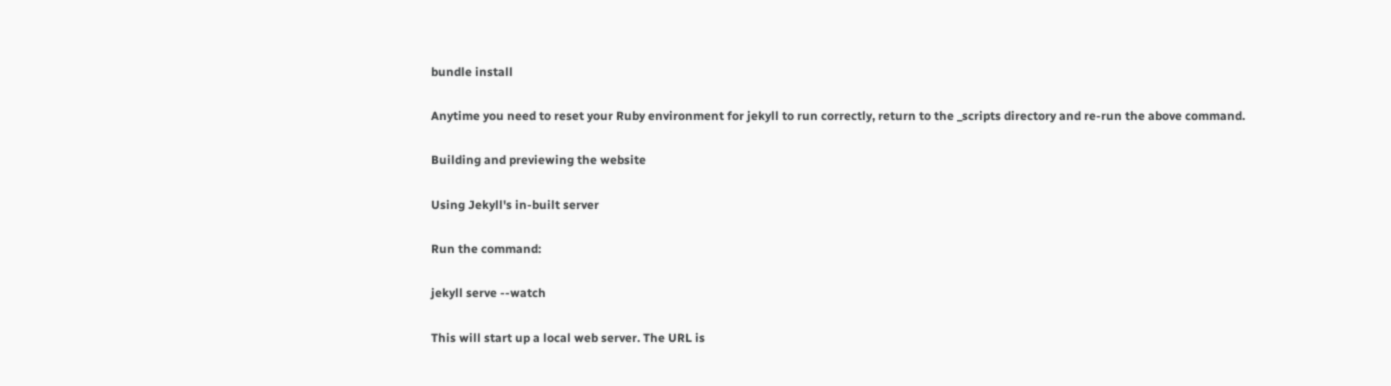bundle install

Anytime you need to reset your Ruby environment for jekyll to run correctly, return to the _scripts directory and re-run the above command.

Building and previewing the website

Using Jekyll's in-built server

Run the command:

jekyll serve --watch

This will start up a local web server. The URL is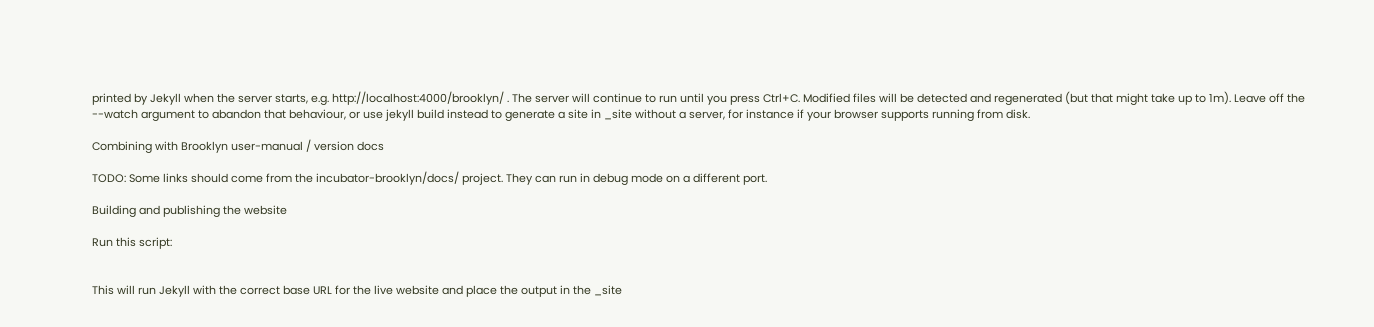printed by Jekyll when the server starts, e.g. http://localhost:4000/brooklyn/ . The server will continue to run until you press Ctrl+C. Modified files will be detected and regenerated (but that might take up to 1m). Leave off the --watch argument to abandon that behaviour, or use jekyll build instead to generate a site in _site without a server, for instance if your browser supports running from disk.

Combining with Brooklyn user-manual / version docs

TODO: Some links should come from the incubator-brooklyn/docs/ project. They can run in debug mode on a different port.

Building and publishing the website

Run this script:


This will run Jekyll with the correct base URL for the live website and place the output in the _site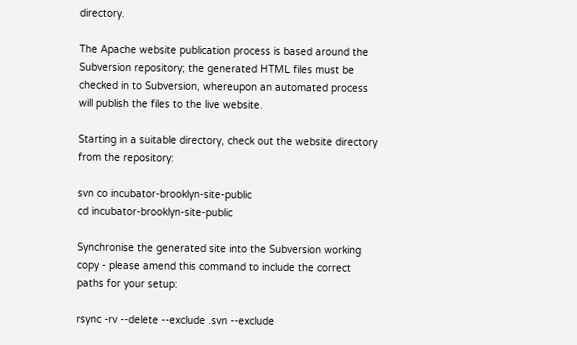directory.

The Apache website publication process is based around the Subversion repository; the generated HTML files must be checked in to Subversion, whereupon an automated process will publish the files to the live website.

Starting in a suitable directory, check out the website directory from the repository:

svn co incubator-brooklyn-site-public
cd incubator-brooklyn-site-public

Synchronise the generated site into the Subversion working copy - please amend this command to include the correct paths for your setup:

rsync -rv --delete --exclude .svn --exclude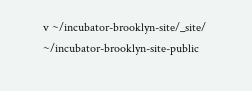v ~/incubator-brooklyn-site/_site/ ~/incubator-brooklyn-site-public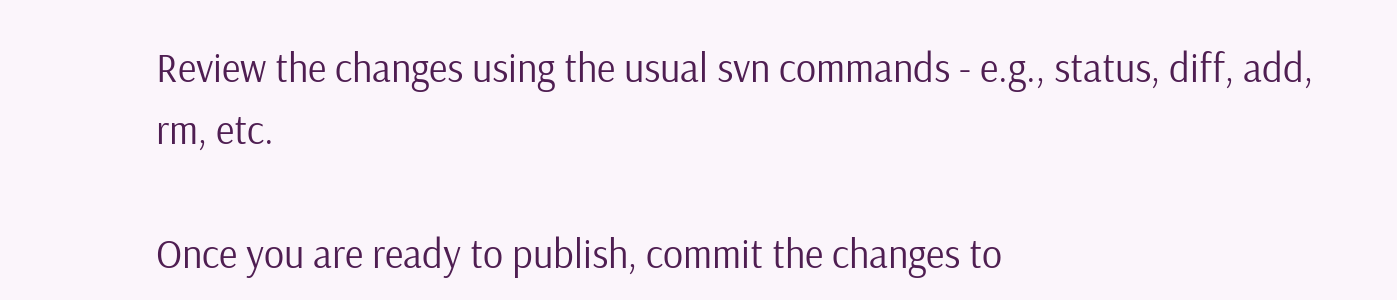Review the changes using the usual svn commands - e.g., status, diff, add, rm, etc.

Once you are ready to publish, commit the changes to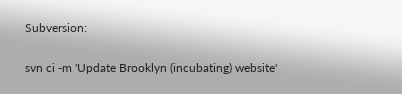Subversion:

svn ci -m 'Update Brooklyn (incubating) website'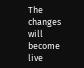The changes will become live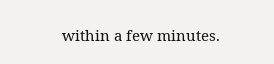within a few minutes.